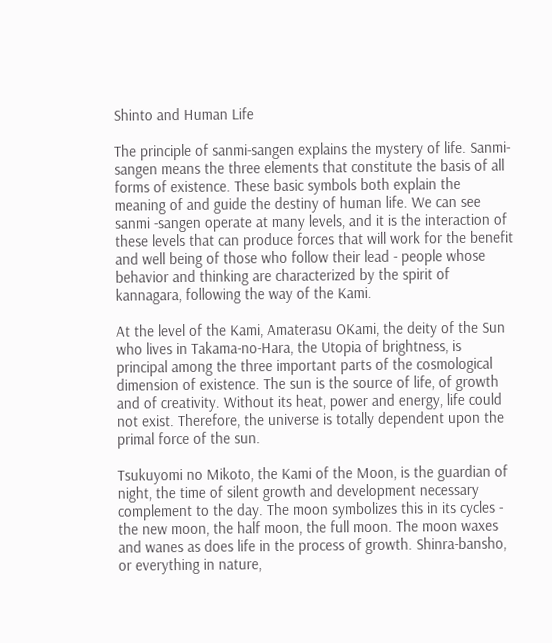Shinto and Human Life

The principle of sanmi-sangen explains the mystery of life. Sanmi-sangen means the three elements that constitute the basis of all forms of existence. These basic symbols both explain the meaning of and guide the destiny of human life. We can see sanmi -sangen operate at many levels, and it is the interaction of these levels that can produce forces that will work for the benefit and well being of those who follow their lead - people whose behavior and thinking are characterized by the spirit of kannagara, following the way of the Kami.

At the level of the Kami, Amaterasu OKami, the deity of the Sun who lives in Takama-no-Hara, the Utopia of brightness, is principal among the three important parts of the cosmological dimension of existence. The sun is the source of life, of growth and of creativity. Without its heat, power and energy, life could not exist. Therefore, the universe is totally dependent upon the primal force of the sun.

Tsukuyomi no Mikoto, the Kami of the Moon, is the guardian of night, the time of silent growth and development necessary complement to the day. The moon symbolizes this in its cycles - the new moon, the half moon, the full moon. The moon waxes and wanes as does life in the process of growth. Shinra-bansho, or everything in nature,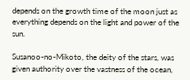depends on the growth time of the moon just as everything depends on the light and power of the sun.

Susanoo-no-Mikoto, the deity of the stars, was given authority over the vastness of the ocean,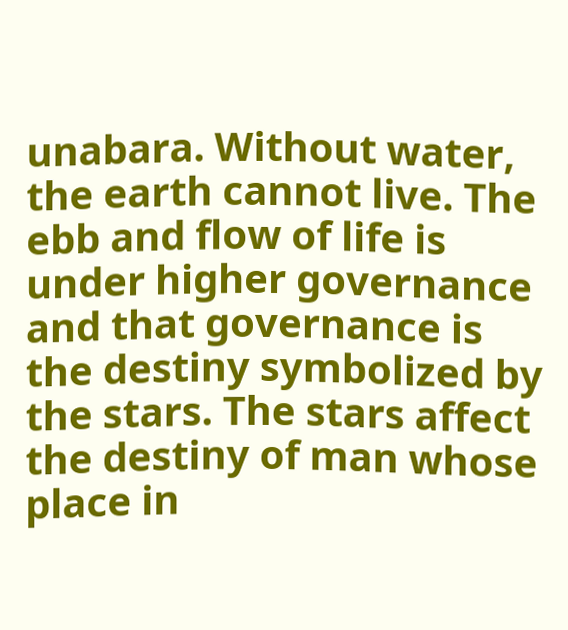unabara. Without water, the earth cannot live. The ebb and flow of life is under higher governance and that governance is the destiny symbolized by the stars. The stars affect the destiny of man whose place in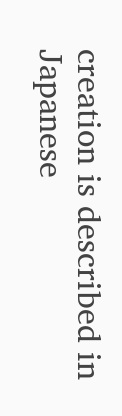creation is described in Japanese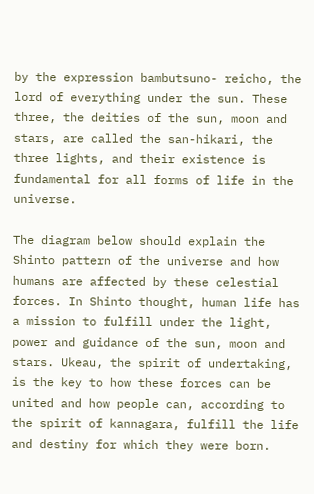by the expression bambutsuno- reicho, the lord of everything under the sun. These three, the deities of the sun, moon and stars, are called the san-hikari, the three lights, and their existence is fundamental for all forms of life in the universe.

The diagram below should explain the Shinto pattern of the universe and how humans are affected by these celestial forces. In Shinto thought, human life has a mission to fulfill under the light, power and guidance of the sun, moon and stars. Ukeau, the spirit of undertaking, is the key to how these forces can be united and how people can, according to the spirit of kannagara, fulfill the life and destiny for which they were born.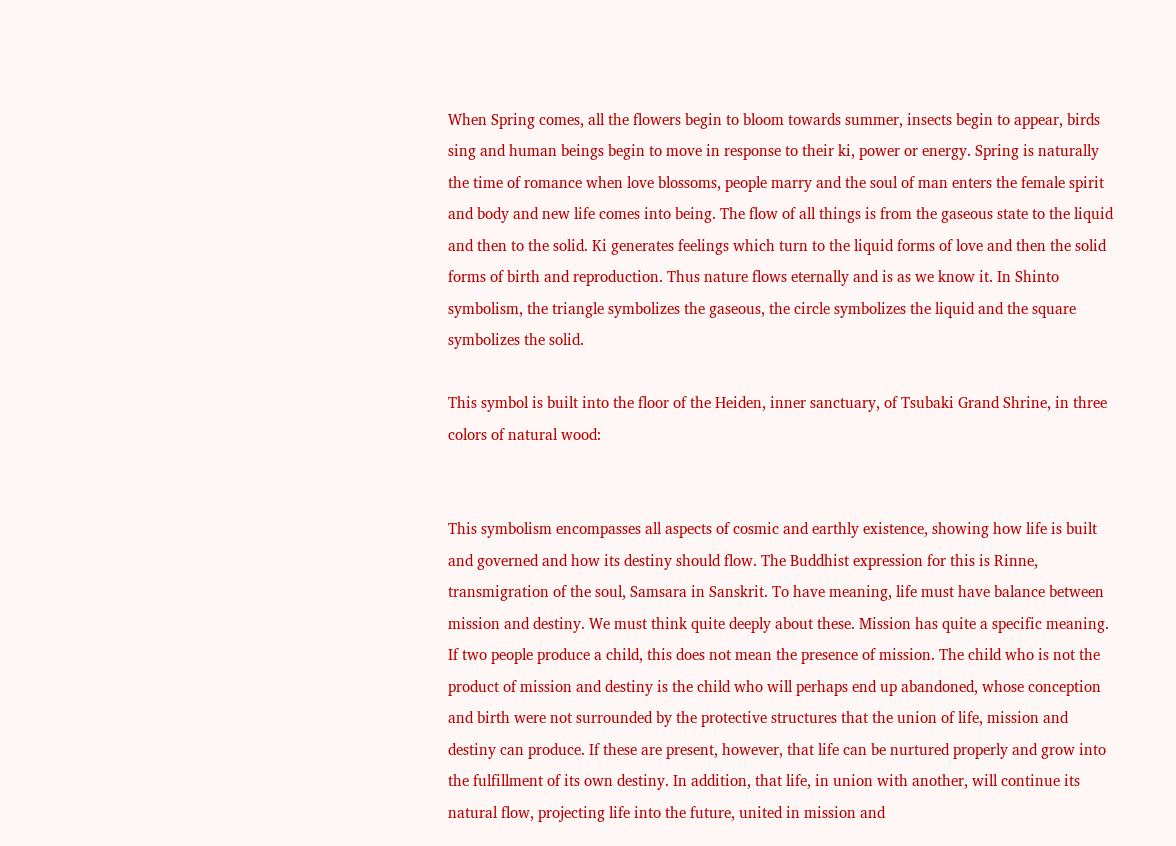When Spring comes, all the flowers begin to bloom towards summer, insects begin to appear, birds sing and human beings begin to move in response to their ki, power or energy. Spring is naturally the time of romance when love blossoms, people marry and the soul of man enters the female spirit and body and new life comes into being. The flow of all things is from the gaseous state to the liquid and then to the solid. Ki generates feelings which turn to the liquid forms of love and then the solid forms of birth and reproduction. Thus nature flows eternally and is as we know it. In Shinto symbolism, the triangle symbolizes the gaseous, the circle symbolizes the liquid and the square symbolizes the solid.

This symbol is built into the floor of the Heiden, inner sanctuary, of Tsubaki Grand Shrine, in three colors of natural wood:


This symbolism encompasses all aspects of cosmic and earthly existence, showing how life is built and governed and how its destiny should flow. The Buddhist expression for this is Rinne, transmigration of the soul, Samsara in Sanskrit. To have meaning, life must have balance between mission and destiny. We must think quite deeply about these. Mission has quite a specific meaning. If two people produce a child, this does not mean the presence of mission. The child who is not the product of mission and destiny is the child who will perhaps end up abandoned, whose conception and birth were not surrounded by the protective structures that the union of life, mission and destiny can produce. If these are present, however, that life can be nurtured properly and grow into the fulfillment of its own destiny. In addition, that life, in union with another, will continue its natural flow, projecting life into the future, united in mission and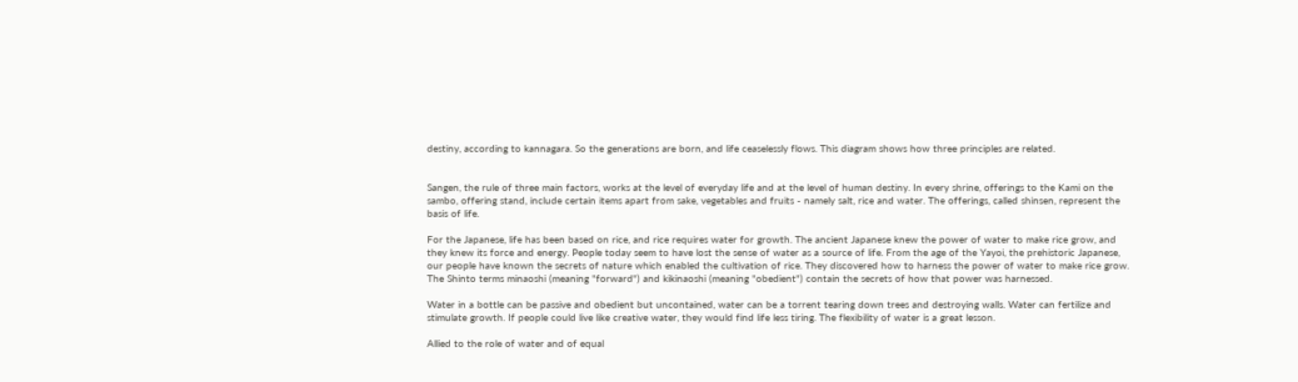destiny, according to kannagara. So the generations are born, and life ceaselessly flows. This diagram shows how three principles are related.


Sangen, the rule of three main factors, works at the level of everyday life and at the level of human destiny. In every shrine, offerings to the Kami on the sambo, offering stand, include certain items apart from sake, vegetables and fruits - namely salt, rice and water. The offerings, called shinsen, represent the basis of life.

For the Japanese, life has been based on rice, and rice requires water for growth. The ancient Japanese knew the power of water to make rice grow, and they knew its force and energy. People today seem to have lost the sense of water as a source of life. From the age of the Yayoi, the prehistoric Japanese, our people have known the secrets of nature which enabled the cultivation of rice. They discovered how to harness the power of water to make rice grow. The Shinto terms minaoshi (meaning "forward") and kikinaoshi (meaning "obedient") contain the secrets of how that power was harnessed.

Water in a bottle can be passive and obedient but uncontained, water can be a torrent tearing down trees and destroying walls. Water can fertilize and stimulate growth. If people could live like creative water, they would find life less tiring. The flexibility of water is a great lesson.

Allied to the role of water and of equal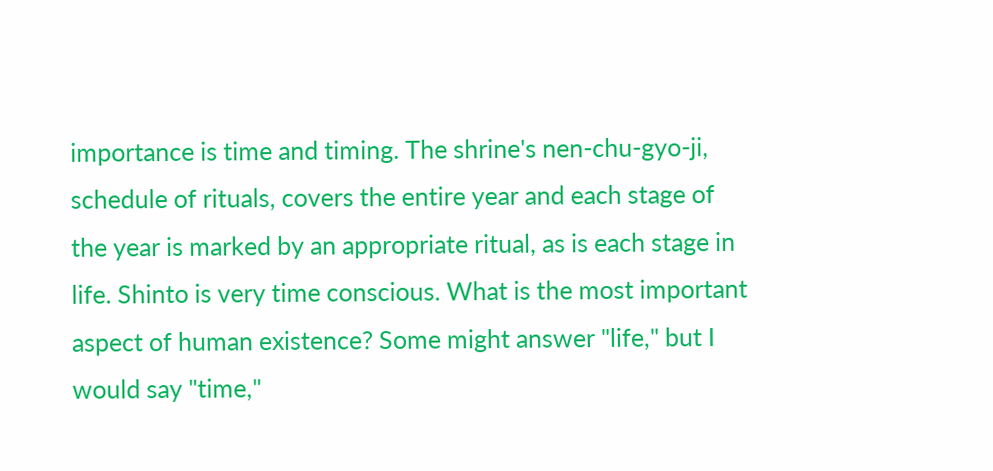importance is time and timing. The shrine's nen-chu-gyo-ji, schedule of rituals, covers the entire year and each stage of the year is marked by an appropriate ritual, as is each stage in life. Shinto is very time conscious. What is the most important aspect of human existence? Some might answer "life," but I would say "time,"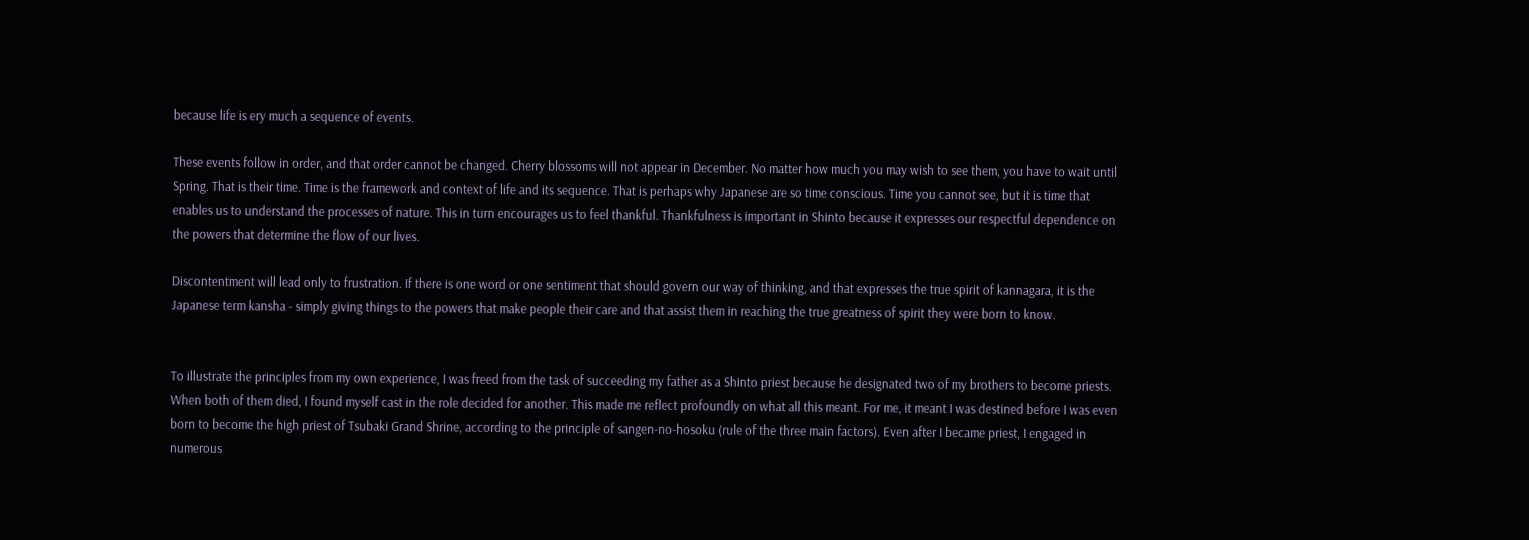because life is ery much a sequence of events.

These events follow in order, and that order cannot be changed. Cherry blossoms will not appear in December. No matter how much you may wish to see them, you have to wait until Spring. That is their time. Time is the framework and context of life and its sequence. That is perhaps why Japanese are so time conscious. Time you cannot see, but it is time that enables us to understand the processes of nature. This in turn encourages us to feel thankful. Thankfulness is important in Shinto because it expresses our respectful dependence on the powers that determine the flow of our lives.

Discontentment will lead only to frustration. If there is one word or one sentiment that should govern our way of thinking, and that expresses the true spirit of kannagara, it is the Japanese term kansha - simply giving things to the powers that make people their care and that assist them in reaching the true greatness of spirit they were born to know.


To illustrate the principles from my own experience, I was freed from the task of succeeding my father as a Shinto priest because he designated two of my brothers to become priests. When both of them died, I found myself cast in the role decided for another. This made me reflect profoundly on what all this meant. For me, it meant I was destined before I was even born to become the high priest of Tsubaki Grand Shrine, according to the principle of sangen-no-hosoku (rule of the three main factors). Even after I became priest, I engaged in numerous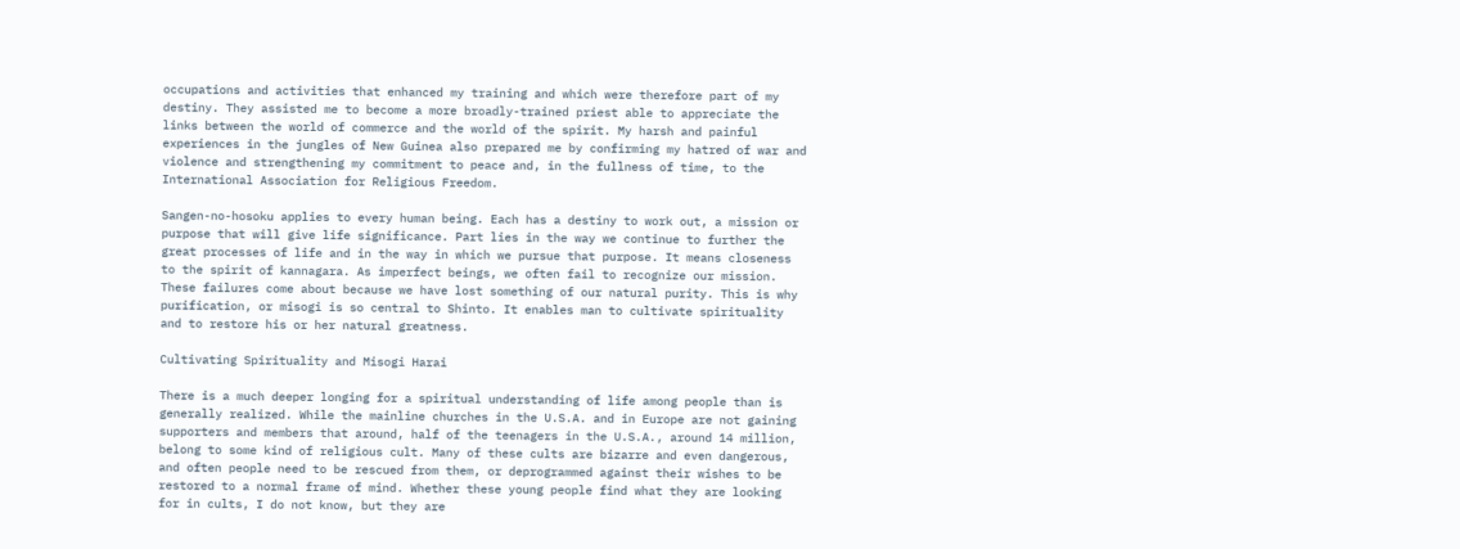occupations and activities that enhanced my training and which were therefore part of my destiny. They assisted me to become a more broadly-trained priest able to appreciate the links between the world of commerce and the world of the spirit. My harsh and painful experiences in the jungles of New Guinea also prepared me by confirming my hatred of war and violence and strengthening my commitment to peace and, in the fullness of time, to the International Association for Religious Freedom.

Sangen-no-hosoku applies to every human being. Each has a destiny to work out, a mission or purpose that will give life significance. Part lies in the way we continue to further the great processes of life and in the way in which we pursue that purpose. It means closeness to the spirit of kannagara. As imperfect beings, we often fail to recognize our mission. These failures come about because we have lost something of our natural purity. This is why purification, or misogi is so central to Shinto. It enables man to cultivate spirituality and to restore his or her natural greatness.

Cultivating Spirituality and Misogi Harai

There is a much deeper longing for a spiritual understanding of life among people than is generally realized. While the mainline churches in the U.S.A. and in Europe are not gaining supporters and members that around, half of the teenagers in the U.S.A., around 14 million, belong to some kind of religious cult. Many of these cults are bizarre and even dangerous, and often people need to be rescued from them, or deprogrammed against their wishes to be restored to a normal frame of mind. Whether these young people find what they are looking for in cults, I do not know, but they are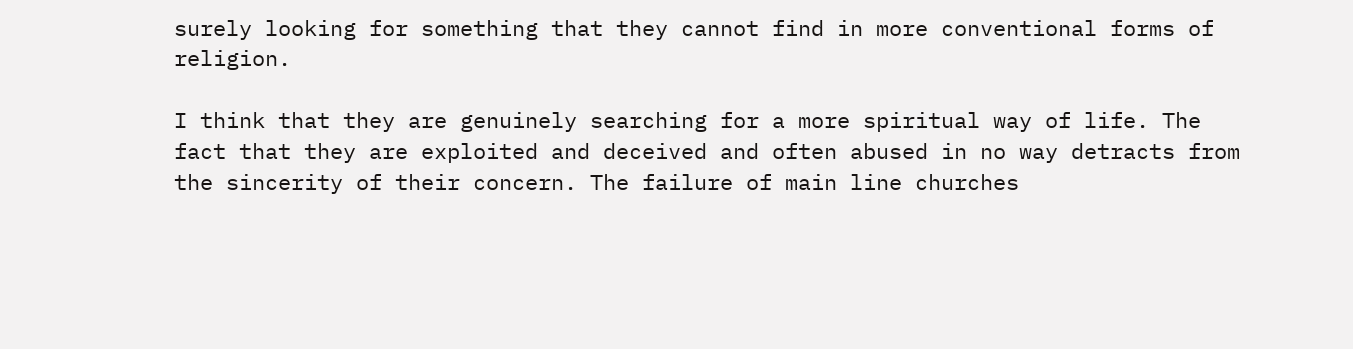surely looking for something that they cannot find in more conventional forms of religion.

I think that they are genuinely searching for a more spiritual way of life. The fact that they are exploited and deceived and often abused in no way detracts from the sincerity of their concern. The failure of main line churches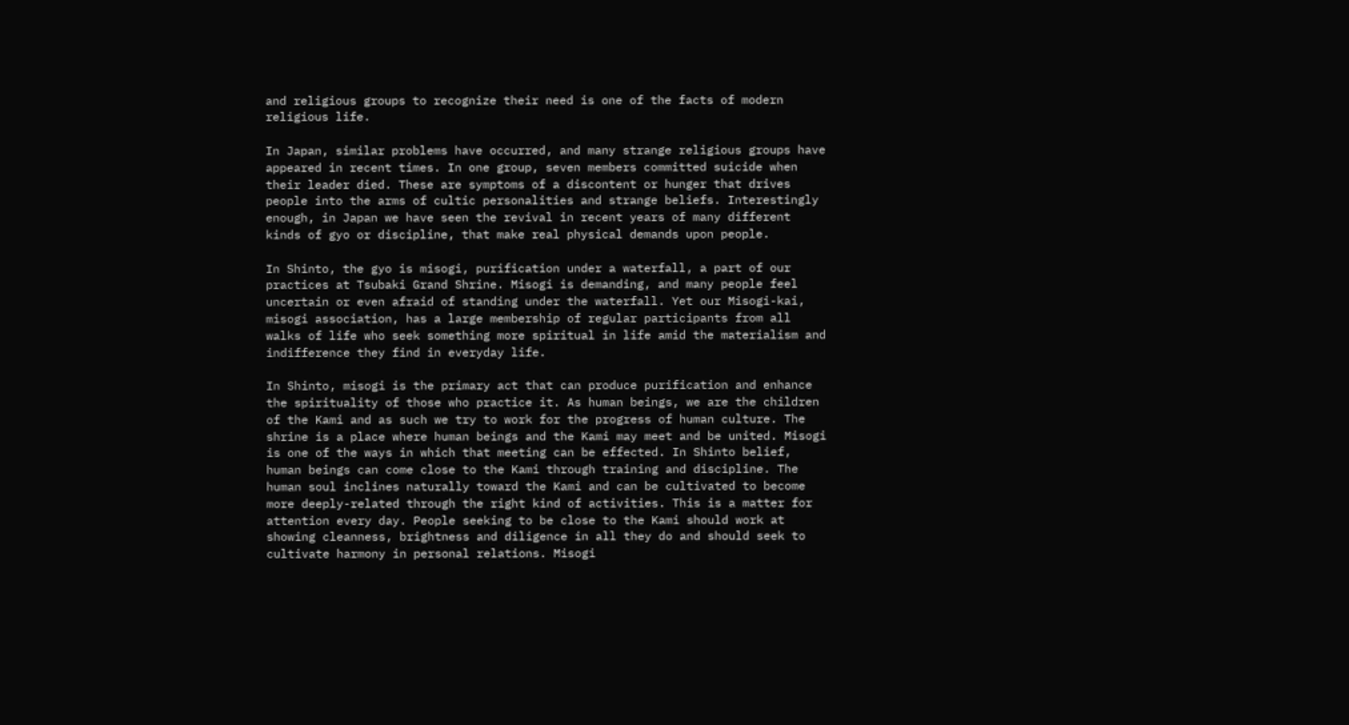and religious groups to recognize their need is one of the facts of modern religious life.

In Japan, similar problems have occurred, and many strange religious groups have appeared in recent times. In one group, seven members committed suicide when their leader died. These are symptoms of a discontent or hunger that drives people into the arms of cultic personalities and strange beliefs. Interestingly enough, in Japan we have seen the revival in recent years of many different kinds of gyo or discipline, that make real physical demands upon people.

In Shinto, the gyo is misogi, purification under a waterfall, a part of our practices at Tsubaki Grand Shrine. Misogi is demanding, and many people feel uncertain or even afraid of standing under the waterfall. Yet our Misogi-kai, misogi association, has a large membership of regular participants from all walks of life who seek something more spiritual in life amid the materialism and indifference they find in everyday life.

In Shinto, misogi is the primary act that can produce purification and enhance the spirituality of those who practice it. As human beings, we are the children of the Kami and as such we try to work for the progress of human culture. The shrine is a place where human beings and the Kami may meet and be united. Misogi is one of the ways in which that meeting can be effected. In Shinto belief, human beings can come close to the Kami through training and discipline. The human soul inclines naturally toward the Kami and can be cultivated to become more deeply-related through the right kind of activities. This is a matter for attention every day. People seeking to be close to the Kami should work at showing cleanness, brightness and diligence in all they do and should seek to cultivate harmony in personal relations. Misogi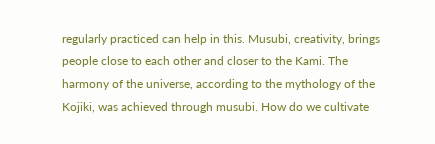regularly practiced can help in this. Musubi, creativity, brings people close to each other and closer to the Kami. The harmony of the universe, according to the mythology of the Kojiki, was achieved through musubi. How do we cultivate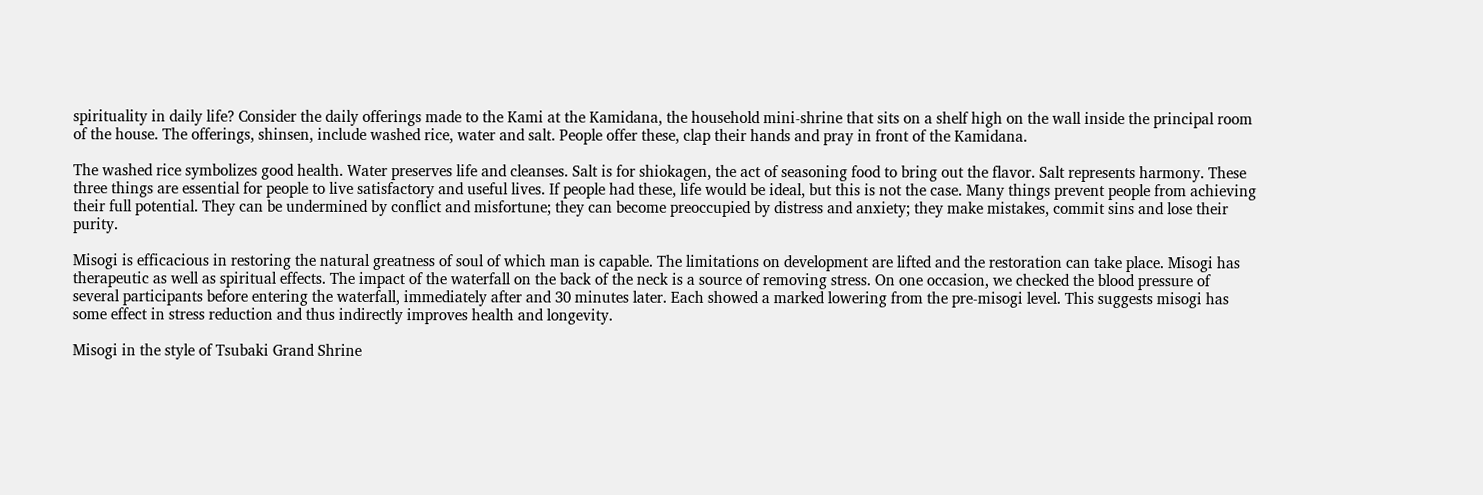spirituality in daily life? Consider the daily offerings made to the Kami at the Kamidana, the household mini-shrine that sits on a shelf high on the wall inside the principal room of the house. The offerings, shinsen, include washed rice, water and salt. People offer these, clap their hands and pray in front of the Kamidana.

The washed rice symbolizes good health. Water preserves life and cleanses. Salt is for shiokagen, the act of seasoning food to bring out the flavor. Salt represents harmony. These three things are essential for people to live satisfactory and useful lives. If people had these, life would be ideal, but this is not the case. Many things prevent people from achieving their full potential. They can be undermined by conflict and misfortune; they can become preoccupied by distress and anxiety; they make mistakes, commit sins and lose their purity.

Misogi is efficacious in restoring the natural greatness of soul of which man is capable. The limitations on development are lifted and the restoration can take place. Misogi has therapeutic as well as spiritual effects. The impact of the waterfall on the back of the neck is a source of removing stress. On one occasion, we checked the blood pressure of several participants before entering the waterfall, immediately after and 30 minutes later. Each showed a marked lowering from the pre-misogi level. This suggests misogi has some effect in stress reduction and thus indirectly improves health and longevity.

Misogi in the style of Tsubaki Grand Shrine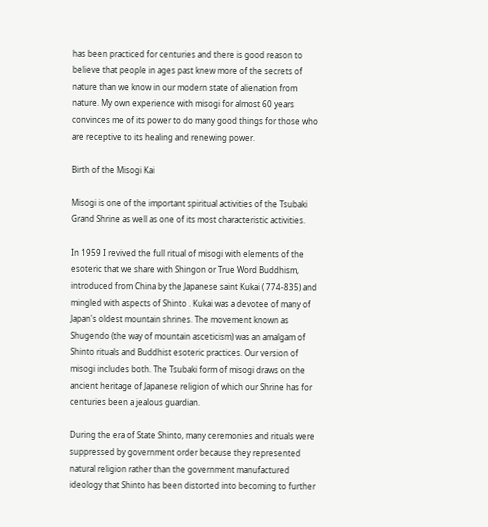has been practiced for centuries and there is good reason to believe that people in ages past knew more of the secrets of nature than we know in our modern state of alienation from nature. My own experience with misogi for almost 60 years convinces me of its power to do many good things for those who are receptive to its healing and renewing power.

Birth of the Misogi Kai

Misogi is one of the important spiritual activities of the Tsubaki Grand Shrine as well as one of its most characteristic activities.

In 1959 I revived the full ritual of misogi with elements of the esoteric that we share with Shingon or True Word Buddhism, introduced from China by the Japanese saint Kukai ( 774-835) and mingled with aspects of Shinto . Kukai was a devotee of many of Japan's oldest mountain shrines. The movement known as Shugendo (the way of mountain asceticism) was an amalgam of Shinto rituals and Buddhist esoteric practices. Our version of misogi includes both. The Tsubaki form of misogi draws on the ancient heritage of Japanese religion of which our Shrine has for centuries been a jealous guardian.

During the era of State Shinto, many ceremonies and rituals were suppressed by government order because they represented natural religion rather than the government manufactured ideology that Shinto has been distorted into becoming to further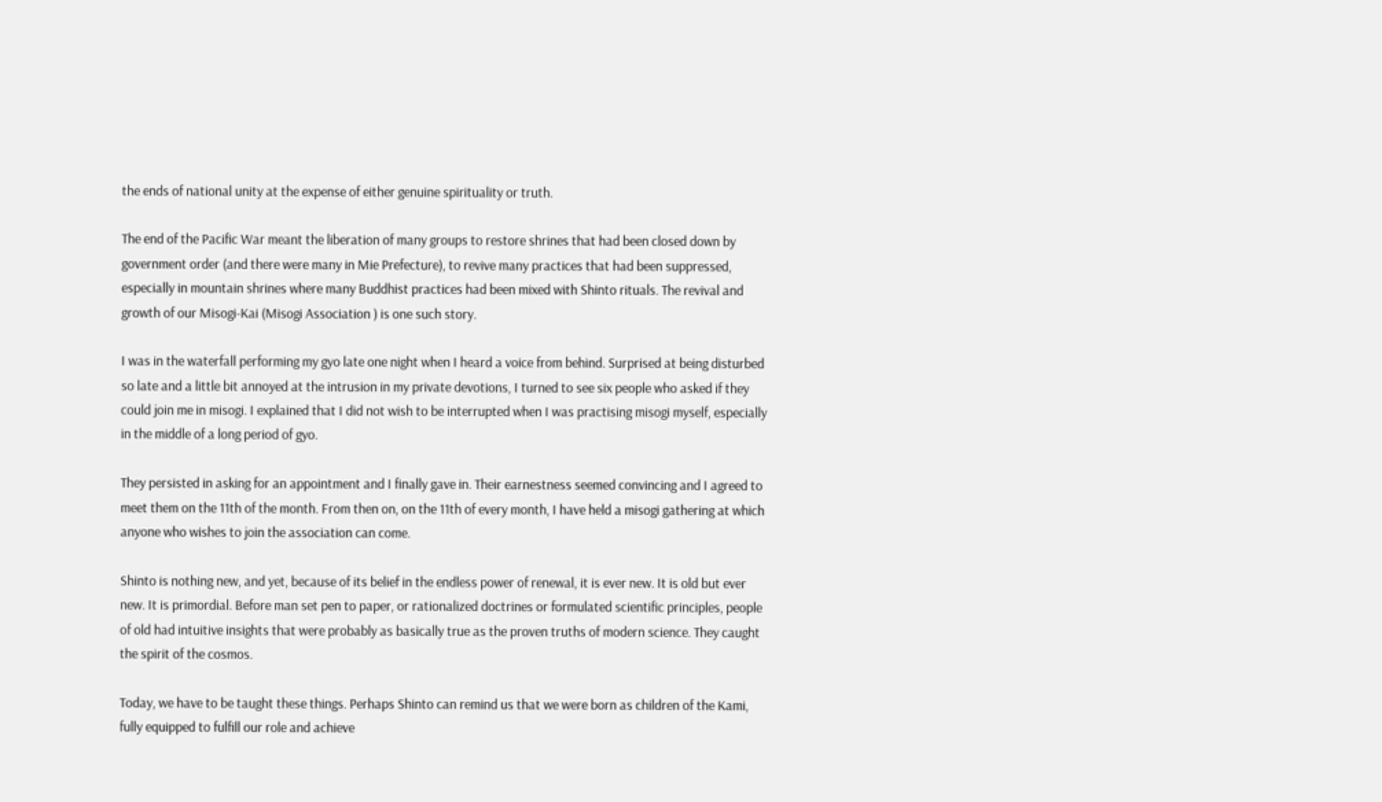the ends of national unity at the expense of either genuine spirituality or truth.

The end of the Pacific War meant the liberation of many groups to restore shrines that had been closed down by government order (and there were many in Mie Prefecture), to revive many practices that had been suppressed, especially in mountain shrines where many Buddhist practices had been mixed with Shinto rituals. The revival and growth of our Misogi-Kai (Misogi Association ) is one such story.

I was in the waterfall performing my gyo late one night when I heard a voice from behind. Surprised at being disturbed so late and a little bit annoyed at the intrusion in my private devotions, I turned to see six people who asked if they could join me in misogi. I explained that I did not wish to be interrupted when I was practising misogi myself, especially in the middle of a long period of gyo.

They persisted in asking for an appointment and I finally gave in. Their earnestness seemed convincing and I agreed to meet them on the 11th of the month. From then on, on the 11th of every month, I have held a misogi gathering at which anyone who wishes to join the association can come.

Shinto is nothing new, and yet, because of its belief in the endless power of renewal, it is ever new. It is old but ever new. It is primordial. Before man set pen to paper, or rationalized doctrines or formulated scientific principles, people of old had intuitive insights that were probably as basically true as the proven truths of modern science. They caught the spirit of the cosmos.

Today, we have to be taught these things. Perhaps Shinto can remind us that we were born as children of the Kami, fully equipped to fulfill our role and achieve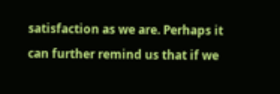satisfaction as we are. Perhaps it can further remind us that if we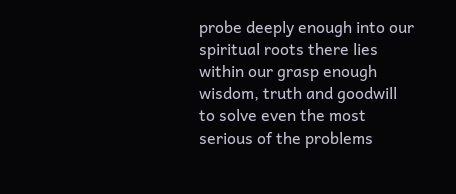probe deeply enough into our spiritual roots there lies within our grasp enough wisdom, truth and goodwill to solve even the most serious of the problems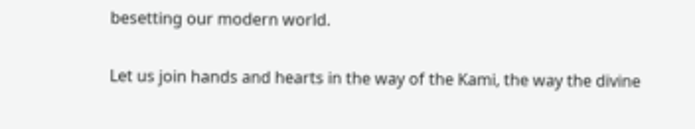besetting our modern world.

Let us join hands and hearts in the way of the Kami, the way the divine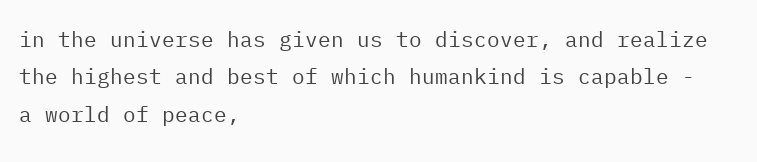in the universe has given us to discover, and realize the highest and best of which humankind is capable - a world of peace,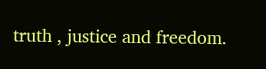truth , justice and freedom.